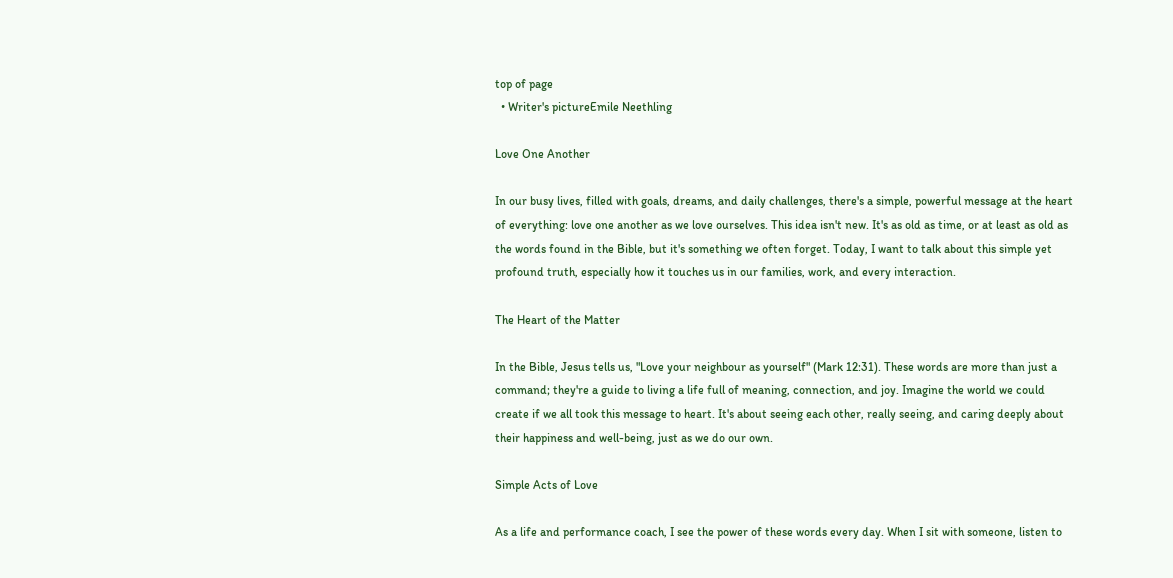top of page
  • Writer's pictureEmile Neethling

Love One Another

In our busy lives, filled with goals, dreams, and daily challenges, there's a simple, powerful message at the heart of everything: love one another as we love ourselves. This idea isn't new. It's as old as time, or at least as old as the words found in the Bible, but it's something we often forget. Today, I want to talk about this simple yet profound truth, especially how it touches us in our families, work, and every interaction.

The Heart of the Matter

In the Bible, Jesus tells us, "Love your neighbour as yourself" (Mark 12:31). These words are more than just a command; they're a guide to living a life full of meaning, connection, and joy. Imagine the world we could create if we all took this message to heart. It's about seeing each other, really seeing, and caring deeply about their happiness and well-being, just as we do our own.

Simple Acts of Love

As a life and performance coach, I see the power of these words every day. When I sit with someone, listen to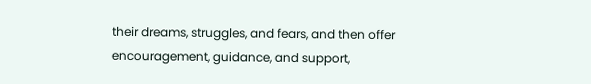their dreams, struggles, and fears, and then offer encouragement, guidance, and support,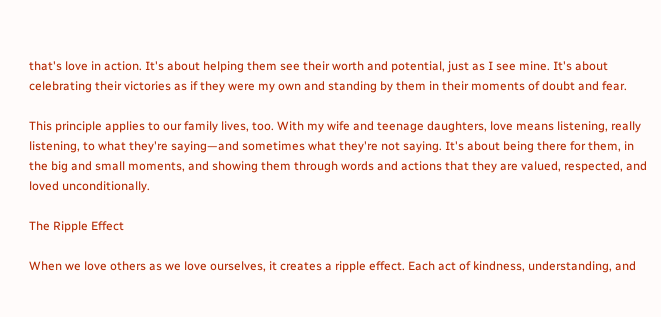that's love in action. It's about helping them see their worth and potential, just as I see mine. It's about celebrating their victories as if they were my own and standing by them in their moments of doubt and fear.

This principle applies to our family lives, too. With my wife and teenage daughters, love means listening, really listening, to what they're saying—and sometimes what they're not saying. It's about being there for them, in the big and small moments, and showing them through words and actions that they are valued, respected, and loved unconditionally.

The Ripple Effect

When we love others as we love ourselves, it creates a ripple effect. Each act of kindness, understanding, and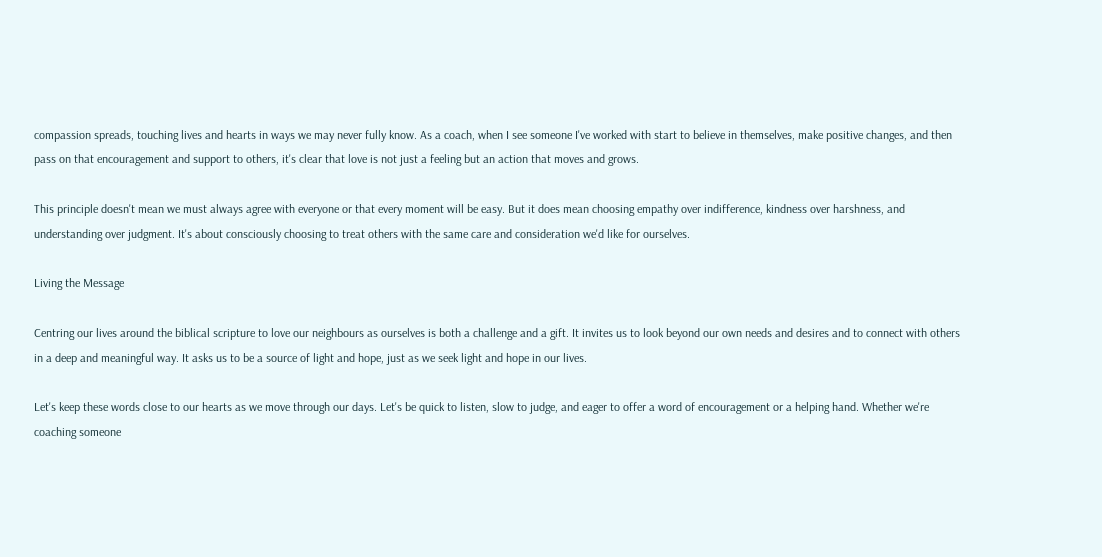compassion spreads, touching lives and hearts in ways we may never fully know. As a coach, when I see someone I've worked with start to believe in themselves, make positive changes, and then pass on that encouragement and support to others, it's clear that love is not just a feeling but an action that moves and grows.

This principle doesn't mean we must always agree with everyone or that every moment will be easy. But it does mean choosing empathy over indifference, kindness over harshness, and understanding over judgment. It's about consciously choosing to treat others with the same care and consideration we'd like for ourselves.

Living the Message

Centring our lives around the biblical scripture to love our neighbours as ourselves is both a challenge and a gift. It invites us to look beyond our own needs and desires and to connect with others in a deep and meaningful way. It asks us to be a source of light and hope, just as we seek light and hope in our lives.

Let's keep these words close to our hearts as we move through our days. Let's be quick to listen, slow to judge, and eager to offer a word of encouragement or a helping hand. Whether we're coaching someone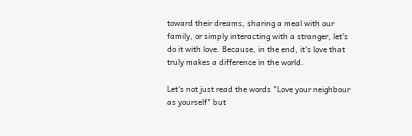toward their dreams, sharing a meal with our family, or simply interacting with a stranger, let's do it with love. Because, in the end, it's love that truly makes a difference in the world.

Let's not just read the words "Love your neighbour as yourself" but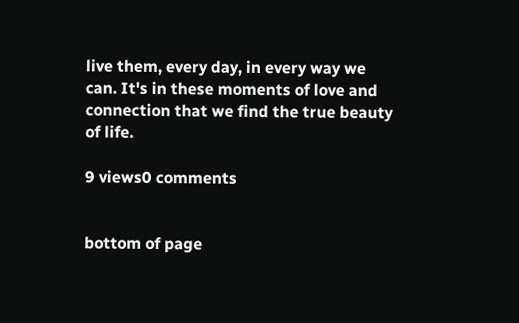live them, every day, in every way we can. It's in these moments of love and connection that we find the true beauty of life.

9 views0 comments


bottom of page